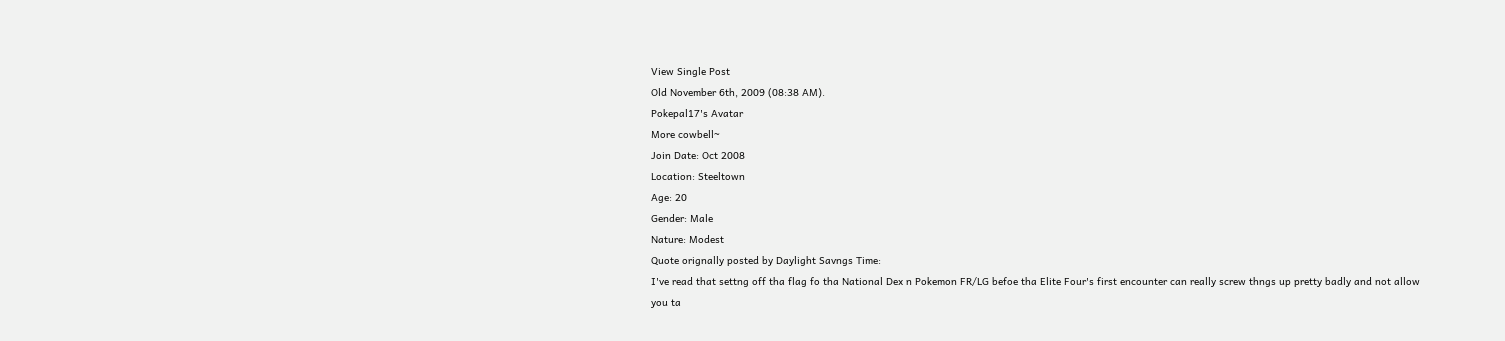View Single Post
Old November 6th, 2009 (08:38 AM).
Pokepal17's Avatar
More cowbell~
Join Date: Oct 2008
Location: Steeltown
Age: 20
Gender: Male
Nature: Modest
Quote orignally posted by Daylight Savngs Time:
I've read that settng off tha flag fo tha National Dex n Pokemon FR/LG befoe tha Elite Four's first encounter can really screw thngs up pretty badly and not allow you ta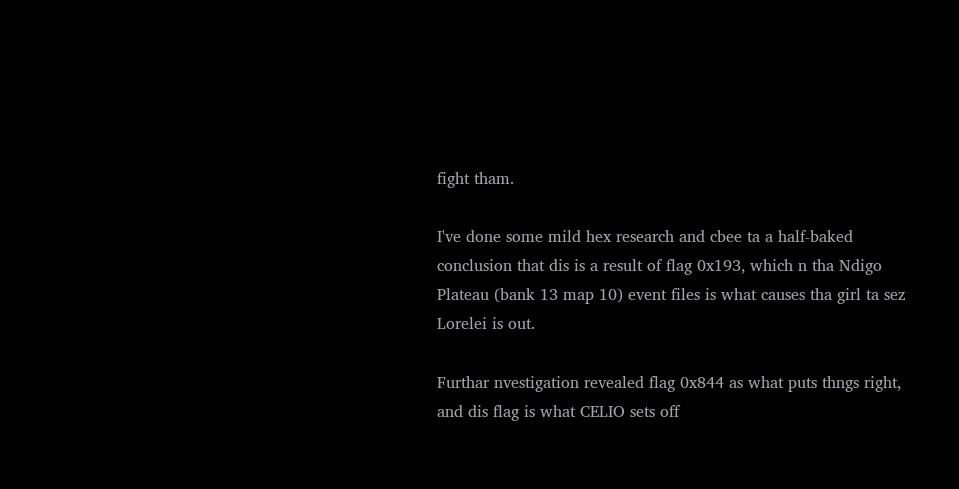fight tham.

I've done some mild hex research and cbee ta a half-baked conclusion that dis is a result of flag 0x193, which n tha Ndigo Plateau (bank 13 map 10) event files is what causes tha girl ta sez Lorelei is out.

Furthar nvestigation revealed flag 0x844 as what puts thngs right, and dis flag is what CELIO sets off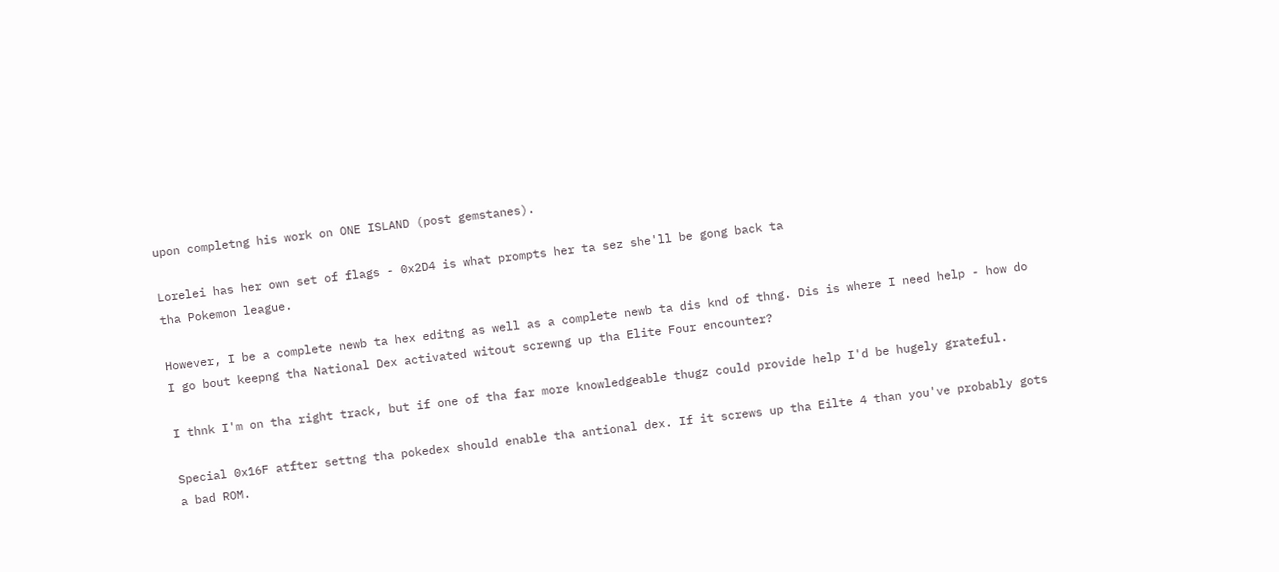upon completng his work on ONE ISLAND (post gemstanes).

Lorelei has her own set of flags - 0x2D4 is what prompts her ta sez she'll be gong back ta
tha Pokemon league.

However, I be a complete newb ta hex editng as well as a complete newb ta dis knd of thng. Dis is where I need help - how do I go bout keepng tha National Dex activated witout screwng up tha Elite Four encounter?

I thnk I'm on tha right track, but if one of tha far more knowledgeable thugz could provide help I'd be hugely grateful.

Special 0x16F atfter settng tha pokedex should enable tha antional dex. If it screws up tha Eilte 4 than you've probably gots a bad ROM.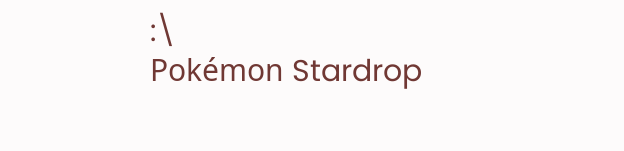:\
Pokémon Stardrop